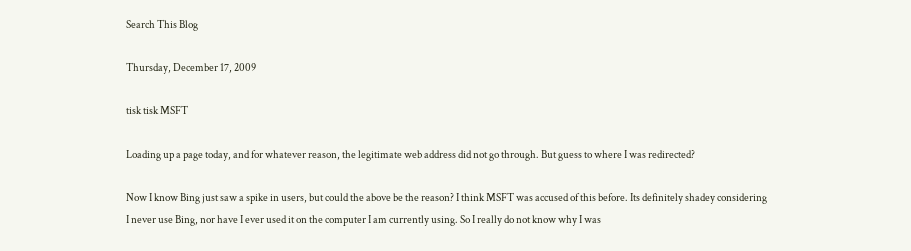Search This Blog

Thursday, December 17, 2009

tisk tisk MSFT

Loading up a page today, and for whatever reason, the legitimate web address did not go through. But guess to where I was redirected?

Now I know Bing just saw a spike in users, but could the above be the reason? I think MSFT was accused of this before. Its definitely shadey considering I never use Bing, nor have I ever used it on the computer I am currently using. So I really do not know why I was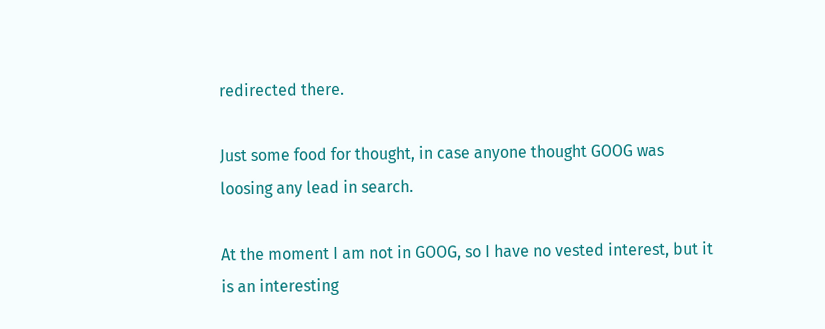redirected there.

Just some food for thought, in case anyone thought GOOG was loosing any lead in search.

At the moment I am not in GOOG, so I have no vested interest, but it is an interesting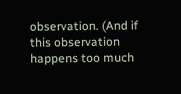observation. (And if this observation happens too much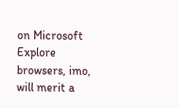on Microsoft Explore browsers, imo, will merit a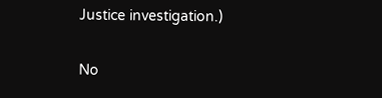Justice investigation.)

No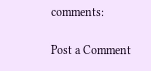comments:

Post a Comment